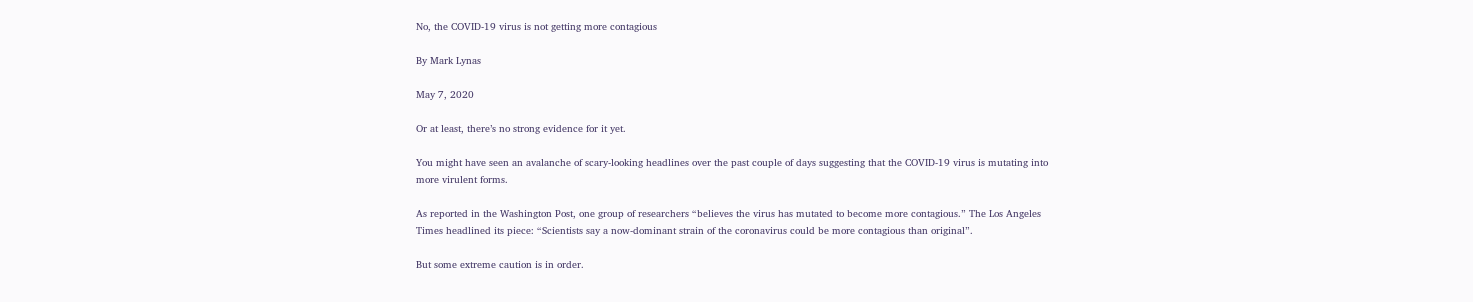No, the COVID-19 virus is not getting more contagious

By Mark Lynas

May 7, 2020

Or at least, there’s no strong evidence for it yet.

You might have seen an avalanche of scary-looking headlines over the past couple of days suggesting that the COVID-19 virus is mutating into more virulent forms.

As reported in the Washington Post, one group of researchers “believes the virus has mutated to become more contagious.” The Los Angeles Times headlined its piece: “Scientists say a now-dominant strain of the coronavirus could be more contagious than original”.

But some extreme caution is in order.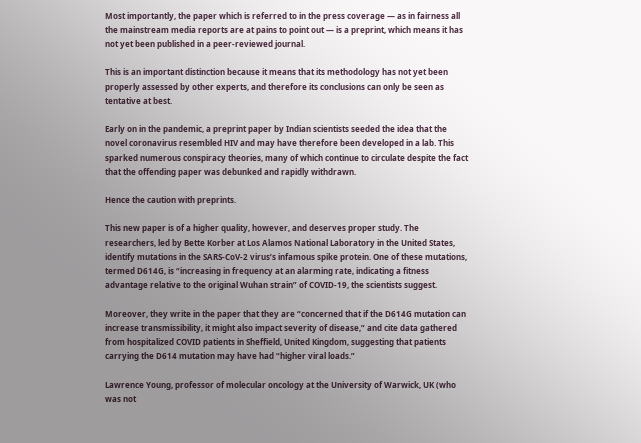Most importantly, the paper which is referred to in the press coverage — as in fairness all the mainstream media reports are at pains to point out — is a preprint, which means it has not yet been published in a peer-reviewed journal.

This is an important distinction because it means that its methodology has not yet been properly assessed by other experts, and therefore its conclusions can only be seen as tentative at best.

Early on in the pandemic, a preprint paper by Indian scientists seeded the idea that the novel coronavirus resembled HIV and may have therefore been developed in a lab. This sparked numerous conspiracy theories, many of which continue to circulate despite the fact that the offending paper was debunked and rapidly withdrawn.

Hence the caution with preprints.

This new paper is of a higher quality, however, and deserves proper study. The researchers, led by Bette Korber at Los Alamos National Laboratory in the United States, identify mutations in the SARS-CoV-2 virus’s infamous spike protein. One of these mutations, termed D614G, is “increasing in frequency at an alarming rate, indicating a fitness advantage relative to the original Wuhan strain” of COVID-19, the scientists suggest.

Moreover, they write in the paper that they are “concerned that if the D614G mutation can increase transmissibility, it might also impact severity of disease,” and cite data gathered from hospitalized COVID patients in Sheffield, United Kingdom, suggesting that patients carrying the D614 mutation may have had “higher viral loads.”

Lawrence Young, professor of molecular oncology at the University of Warwick, UK (who was not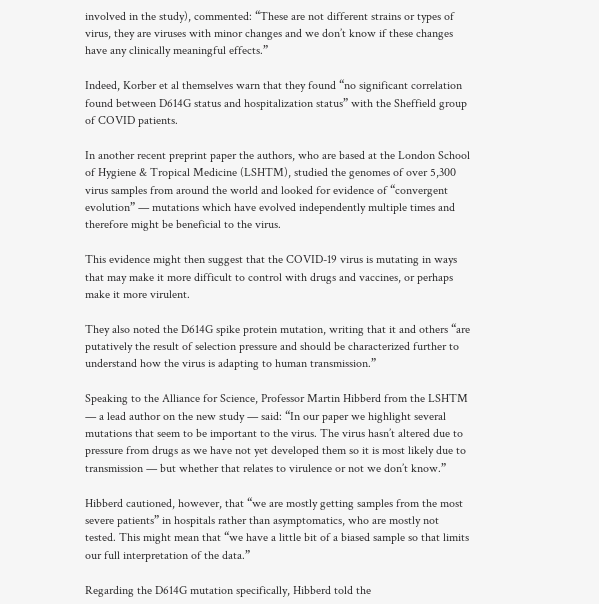involved in the study), commented: “These are not different strains or types of virus, they are viruses with minor changes and we don’t know if these changes have any clinically meaningful effects.”

Indeed, Korber et al themselves warn that they found “no significant correlation found between D614G status and hospitalization status” with the Sheffield group of COVID patients.

In another recent preprint paper the authors, who are based at the London School of Hygiene & Tropical Medicine (LSHTM), studied the genomes of over 5,300 virus samples from around the world and looked for evidence of “convergent evolution” — mutations which have evolved independently multiple times and therefore might be beneficial to the virus.

This evidence might then suggest that the COVID-19 virus is mutating in ways that may make it more difficult to control with drugs and vaccines, or perhaps make it more virulent.

They also noted the D614G spike protein mutation, writing that it and others “are putatively the result of selection pressure and should be characterized further to understand how the virus is adapting to human transmission.”

Speaking to the Alliance for Science, Professor Martin Hibberd from the LSHTM — a lead author on the new study — said: “In our paper we highlight several mutations that seem to be important to the virus. The virus hasn’t altered due to pressure from drugs as we have not yet developed them so it is most likely due to transmission — but whether that relates to virulence or not we don’t know.”

Hibberd cautioned, however, that “we are mostly getting samples from the most severe patients” in hospitals rather than asymptomatics, who are mostly not tested. This might mean that “we have a little bit of a biased sample so that limits our full interpretation of the data.”

Regarding the D614G mutation specifically, Hibberd told the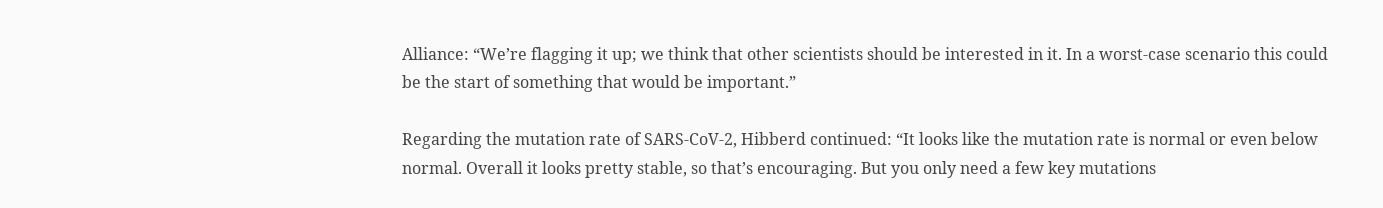Alliance: “We’re flagging it up; we think that other scientists should be interested in it. In a worst-case scenario this could be the start of something that would be important.”

Regarding the mutation rate of SARS-CoV-2, Hibberd continued: “It looks like the mutation rate is normal or even below normal. Overall it looks pretty stable, so that’s encouraging. But you only need a few key mutations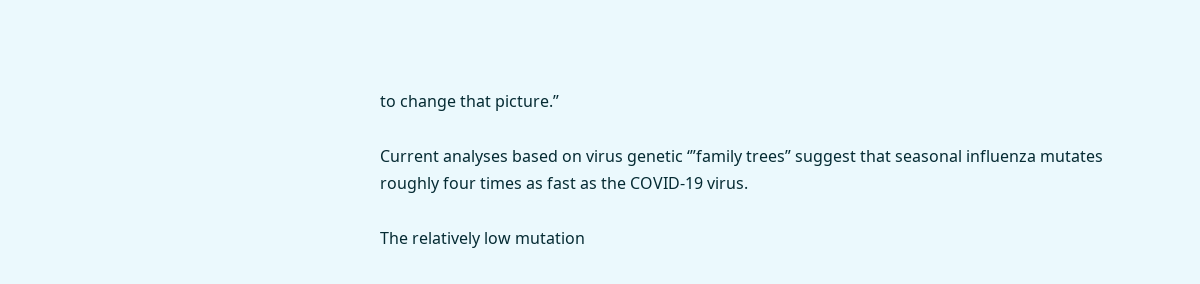to change that picture.”

Current analyses based on virus genetic ‘”family trees” suggest that seasonal influenza mutates roughly four times as fast as the COVID-19 virus.

The relatively low mutation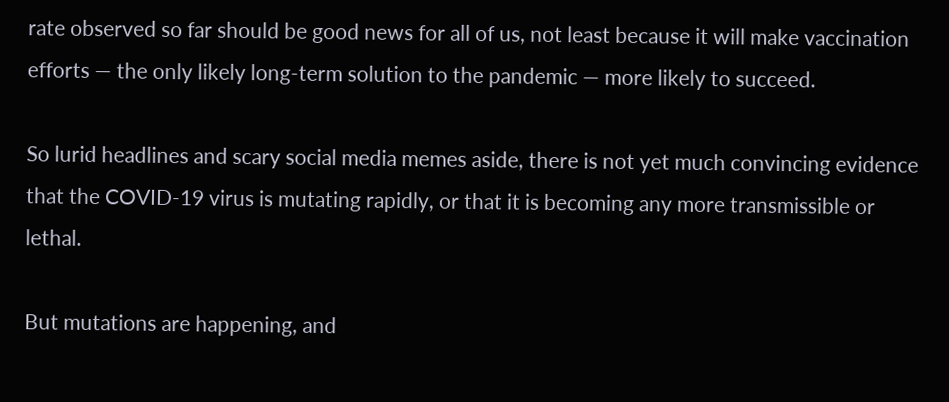rate observed so far should be good news for all of us, not least because it will make vaccination efforts — the only likely long-term solution to the pandemic — more likely to succeed.

So lurid headlines and scary social media memes aside, there is not yet much convincing evidence that the COVID-19 virus is mutating rapidly, or that it is becoming any more transmissible or lethal.

But mutations are happening, and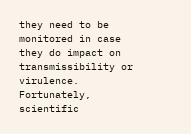they need to be monitored in case they do impact on transmissibility or virulence. Fortunately, scientific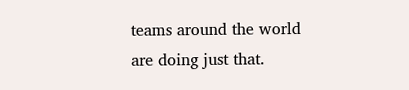teams around the world are doing just that.